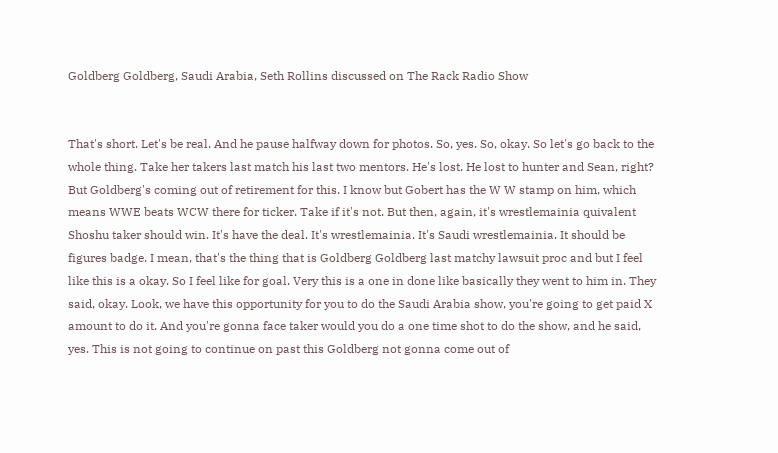Goldberg Goldberg, Saudi Arabia, Seth Rollins discussed on The Rack Radio Show


That's short. Let's be real. And he pause halfway down for photos. So, yes. So, okay. So let's go back to the whole thing. Take her takers last match his last two mentors. He's lost. He lost to hunter and Sean, right? But Goldberg's coming out of retirement for this. I know but Gobert has the W W stamp on him, which means WWE beats WCW there for ticker. Take if it's not. But then, again, it's wrestlemainia quivalent Shoshu taker should win. It's have the deal. It's wrestlemainia. It's Saudi wrestlemainia. It should be figures badge. I mean, that's the thing that is Goldberg Goldberg last matchy lawsuit proc and but I feel like this is a okay. So I feel like for goal. Very this is a one in done like basically they went to him in. They said, okay. Look, we have this opportunity for you to do the Saudi Arabia show, you're going to get paid X amount to do it. And you're gonna face taker would you do a one time shot to do the show, and he said, yes. This is not going to continue on past this Goldberg not gonna come out of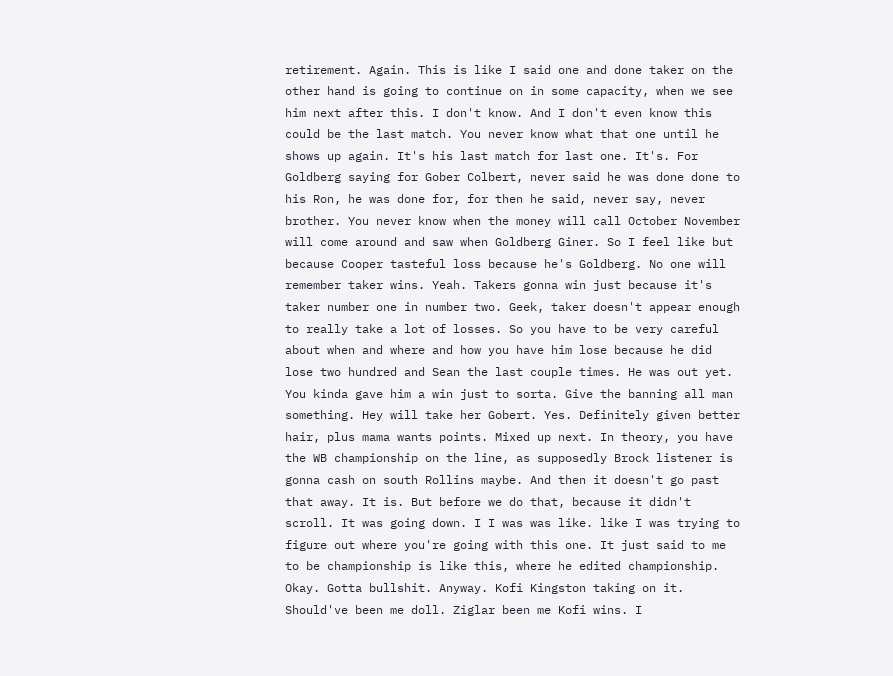retirement. Again. This is like I said one and done taker on the other hand is going to continue on in some capacity, when we see him next after this. I don't know. And I don't even know this could be the last match. You never know what that one until he shows up again. It's his last match for last one. It's. For Goldberg saying for Gober Colbert, never said he was done done to his Ron, he was done for, for then he said, never say, never brother. You never know when the money will call October November will come around and saw when Goldberg Giner. So I feel like but because Cooper tasteful loss because he's Goldberg. No one will remember taker wins. Yeah. Takers gonna win just because it's taker number one in number two. Geek, taker doesn't appear enough to really take a lot of losses. So you have to be very careful about when and where and how you have him lose because he did lose two hundred and Sean the last couple times. He was out yet. You kinda gave him a win just to sorta. Give the banning all man something. Hey will take her Gobert. Yes. Definitely given better hair, plus mama wants points. Mixed up next. In theory, you have the WB championship on the line, as supposedly Brock listener is gonna cash on south Rollins maybe. And then it doesn't go past that away. It is. But before we do that, because it didn't scroll. It was going down. I I was was like. like I was trying to figure out where you're going with this one. It just said to me to be championship is like this, where he edited championship. Okay. Gotta bullshit. Anyway. Kofi Kingston taking on it. Should've been me doll. Ziglar been me Kofi wins. I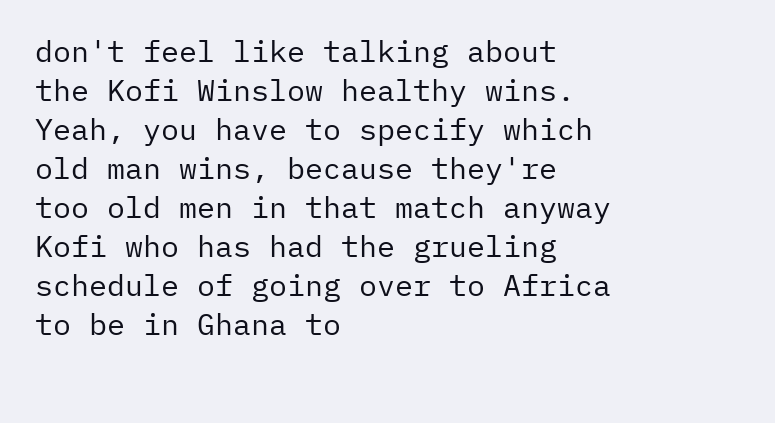don't feel like talking about the Kofi Winslow healthy wins. Yeah, you have to specify which old man wins, because they're too old men in that match anyway Kofi who has had the grueling schedule of going over to Africa to be in Ghana to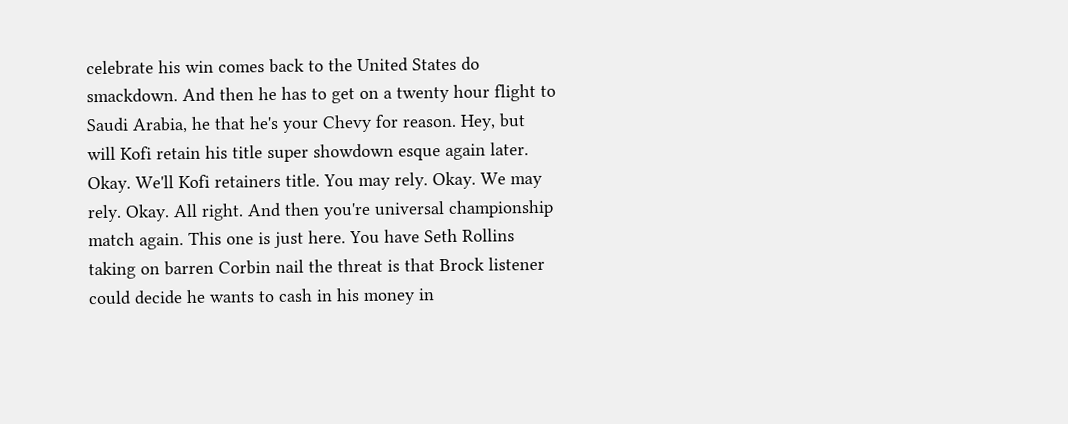celebrate his win comes back to the United States do smackdown. And then he has to get on a twenty hour flight to Saudi Arabia, he that he's your Chevy for reason. Hey, but will Kofi retain his title super showdown esque again later. Okay. We'll Kofi retainers title. You may rely. Okay. We may rely. Okay. All right. And then you're universal championship match again. This one is just here. You have Seth Rollins taking on barren Corbin nail the threat is that Brock listener could decide he wants to cash in his money in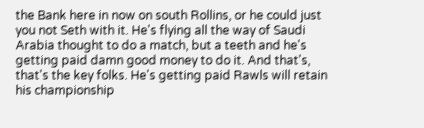the Bank here in now on south Rollins, or he could just you not Seth with it. He's flying all the way of Saudi Arabia thought to do a match, but a teeth and he's getting paid damn good money to do it. And that's, that's the key folks. He's getting paid Rawls will retain his championship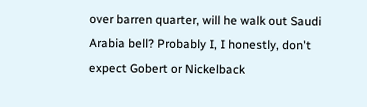over barren quarter, will he walk out Saudi Arabia bell? Probably I, I honestly, don't expect Gobert or Nickelback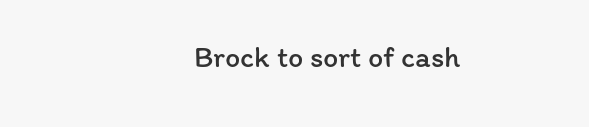Brock to sort of cash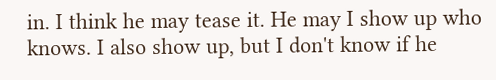in. I think he may tease it. He may I show up who knows. I also show up, but I don't know if he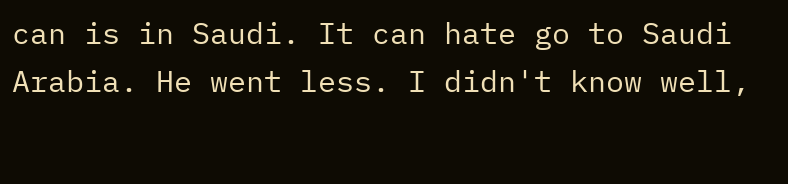can is in Saudi. It can hate go to Saudi Arabia. He went less. I didn't know well,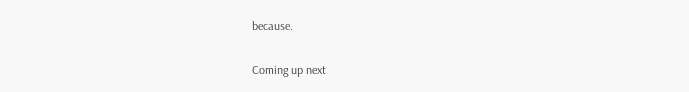because.

Coming up next